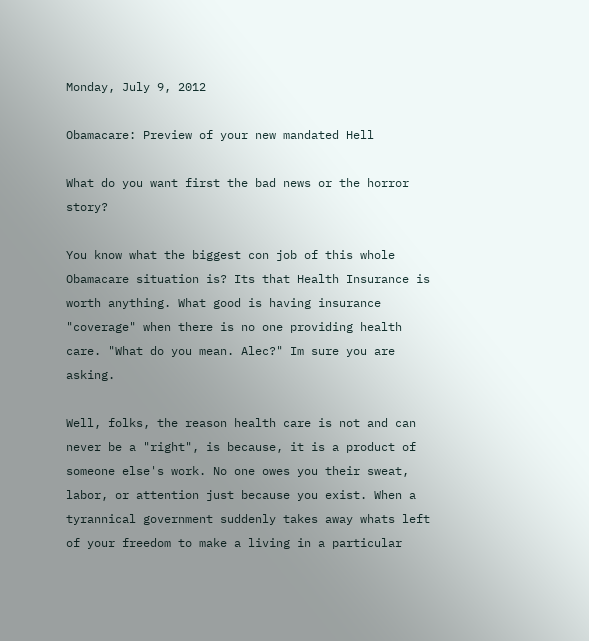Monday, July 9, 2012

Obamacare: Preview of your new mandated Hell

What do you want first the bad news or the horror story?

You know what the biggest con job of this whole Obamacare situation is? Its that Health Insurance is worth anything. What good is having insurance "coverage" when there is no one providing health care. "What do you mean. Alec?" Im sure you are asking.

Well, folks, the reason health care is not and can never be a "right", is because, it is a product of someone else's work. No one owes you their sweat, labor, or attention just because you exist. When a tyrannical government suddenly takes away whats left of your freedom to make a living in a particular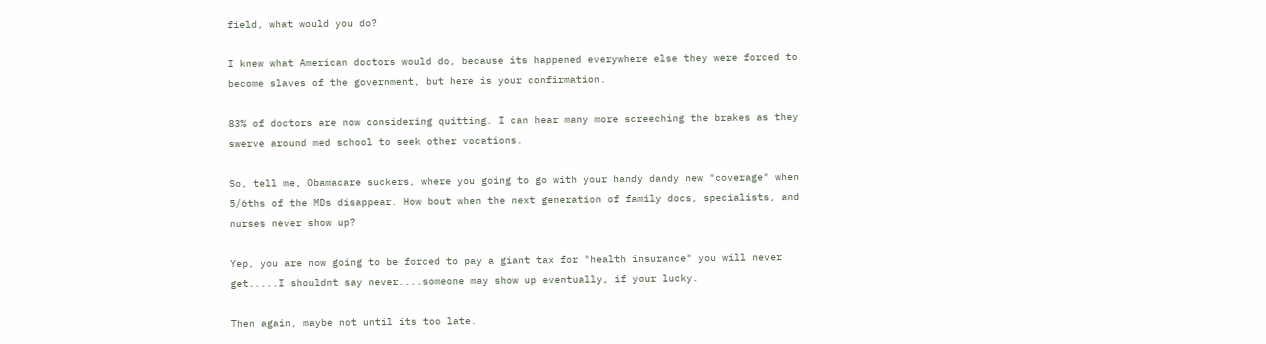field, what would you do?

I knew what American doctors would do, because its happened everywhere else they were forced to become slaves of the government, but here is your confirmation.

83% of doctors are now considering quitting. I can hear many more screeching the brakes as they swerve around med school to seek other vocations.

So, tell me, Obamacare suckers, where you going to go with your handy dandy new "coverage" when 5/6ths of the MDs disappear. How bout when the next generation of family docs, specialists, and nurses never show up?

Yep, you are now going to be forced to pay a giant tax for "health insurance" you will never get.....I shouldnt say never....someone may show up eventually, if your lucky.

Then again, maybe not until its too late.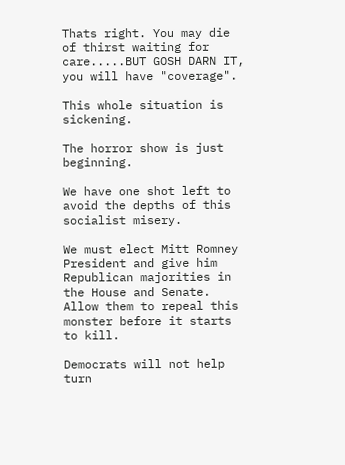Thats right. You may die of thirst waiting for care.....BUT GOSH DARN IT, you will have "coverage".

This whole situation is sickening.

The horror show is just beginning.

We have one shot left to avoid the depths of this socialist misery.

We must elect Mitt Romney President and give him Republican majorities in the House and Senate. Allow them to repeal this monster before it starts to kill.

Democrats will not help turn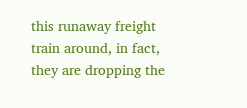this runaway freight train around, in fact, they are dropping the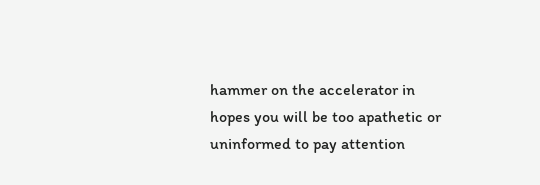hammer on the accelerator in hopes you will be too apathetic or uninformed to pay attention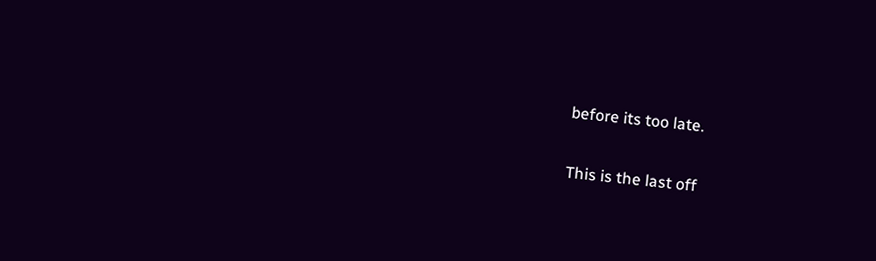before its too late.

This is the last off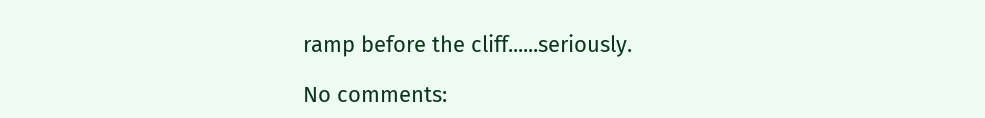ramp before the cliff......seriously.

No comments: